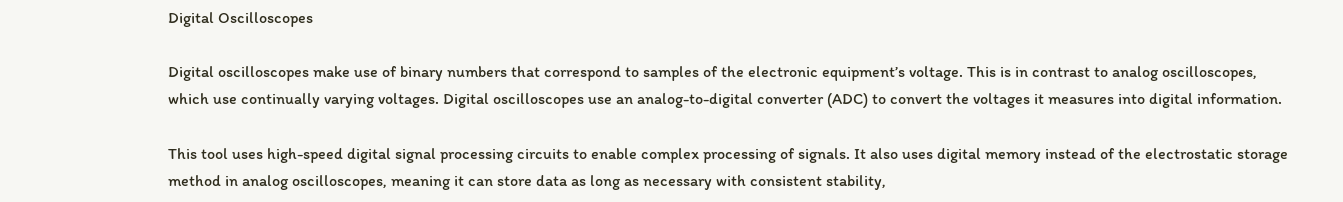Digital Oscilloscopes

Digital oscilloscopes make use of binary numbers that correspond to samples of the electronic equipment’s voltage. This is in contrast to analog oscilloscopes, which use continually varying voltages. Digital oscilloscopes use an analog-to-digital converter (ADC) to convert the voltages it measures into digital information.

This tool uses high-speed digital signal processing circuits to enable complex processing of signals. It also uses digital memory instead of the electrostatic storage method in analog oscilloscopes, meaning it can store data as long as necessary with consistent stability,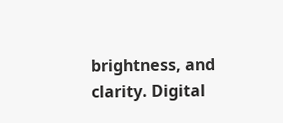brightness, and clarity. Digital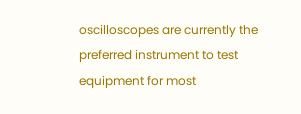oscilloscopes are currently the preferred instrument to test equipment for most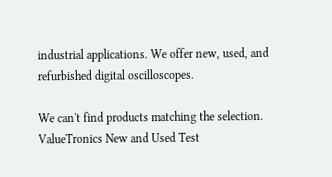industrial applications. We offer new, used, and refurbished digital oscilloscopes.

We can't find products matching the selection.
ValueTronics New and Used Test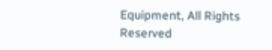Equipment, All Rights Reserved